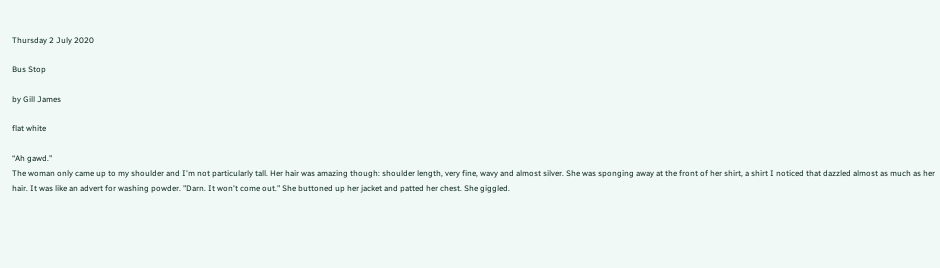Thursday 2 July 2020

Bus Stop

by Gill James

flat white

“Ah gawd."
The woman only came up to my shoulder and I'm not particularly tall. Her hair was amazing though: shoulder length, very fine, wavy and almost silver. She was sponging away at the front of her shirt, a shirt I noticed that dazzled almost as much as her hair. It was like an advert for washing powder. "Darn. It won't come out." She buttoned up her jacket and patted her chest. She giggled.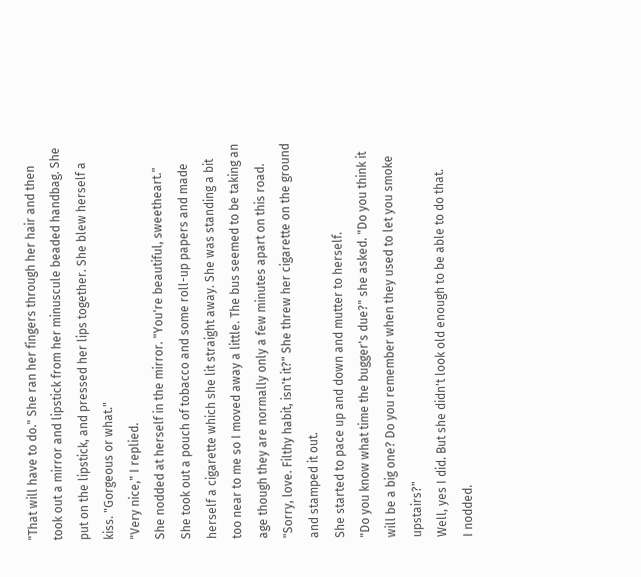"That will have to do." She ran her fingers through her hair and then took out a mirror and lipstick from her minuscule beaded handbag. She put on the lipstick, and pressed her lips together. She blew herself a kiss. "Gorgeous or what."
"Very nice," I replied.
She nodded at herself in the mirror. "You're beautiful, sweetheart."
She took out a pouch of tobacco and some roll-up papers and made herself a cigarette which she lit straight away. She was standing a bit too near to me so I moved away a little. The bus seemed to be taking an age though they are normally only a few minutes apart on this road.
"Sorry, love. Filthy habit, isn't it?" She threw her cigarette on the ground and stamped it out.
She started to pace up and down and mutter to herself.
"Do you know what time the bugger's due?" she asked. "Do you think it will be a big one? Do you remember when they used to let you smoke upstairs?"
Well, yes I did. But she didn't look old enough to be able to do that.
I nodded.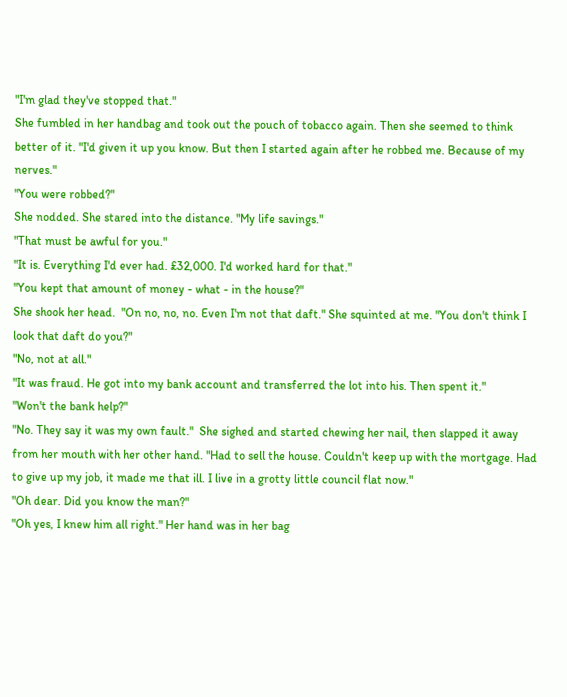"I'm glad they've stopped that."
She fumbled in her handbag and took out the pouch of tobacco again. Then she seemed to think better of it. "I'd given it up you know. But then I started again after he robbed me. Because of my nerves."
"You were robbed?"
She nodded. She stared into the distance. "My life savings."
"That must be awful for you."
"It is. Everything I'd ever had. £32,000. I'd worked hard for that."
"You kept that amount of money - what - in the house?"
She shook her head.  "On no, no, no. Even I'm not that daft." She squinted at me. "You don't think I look that daft do you?"
"No, not at all."
"It was fraud. He got into my bank account and transferred the lot into his. Then spent it."
"Won't the bank help?"
"No. They say it was my own fault."  She sighed and started chewing her nail, then slapped it away from her mouth with her other hand. "Had to sell the house. Couldn't keep up with the mortgage. Had to give up my job, it made me that ill. I live in a grotty little council flat now."
"Oh dear. Did you know the man?"
"Oh yes, I knew him all right." Her hand was in her bag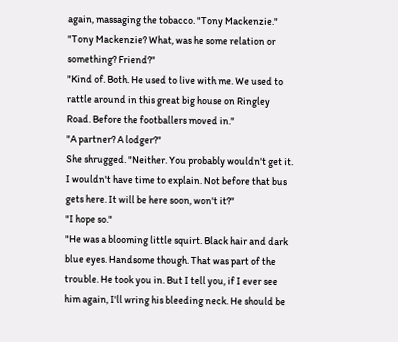again, massaging the tobacco. "Tony Mackenzie."
"Tony Mackenzie? What, was he some relation or something? Friend?"
"Kind of. Both. He used to live with me. We used to rattle around in this great big house on Ringley Road. Before the footballers moved in."
"A partner? A lodger?"
She shrugged. "Neither. You probably wouldn't get it. I wouldn't have time to explain. Not before that bus gets here. It will be here soon, won't it?"
"I hope so."
"He was a blooming little squirt. Black hair and dark blue eyes. Handsome though. That was part of the trouble. He took you in. But I tell you, if I ever see him again, I'll wring his bleeding neck. He should be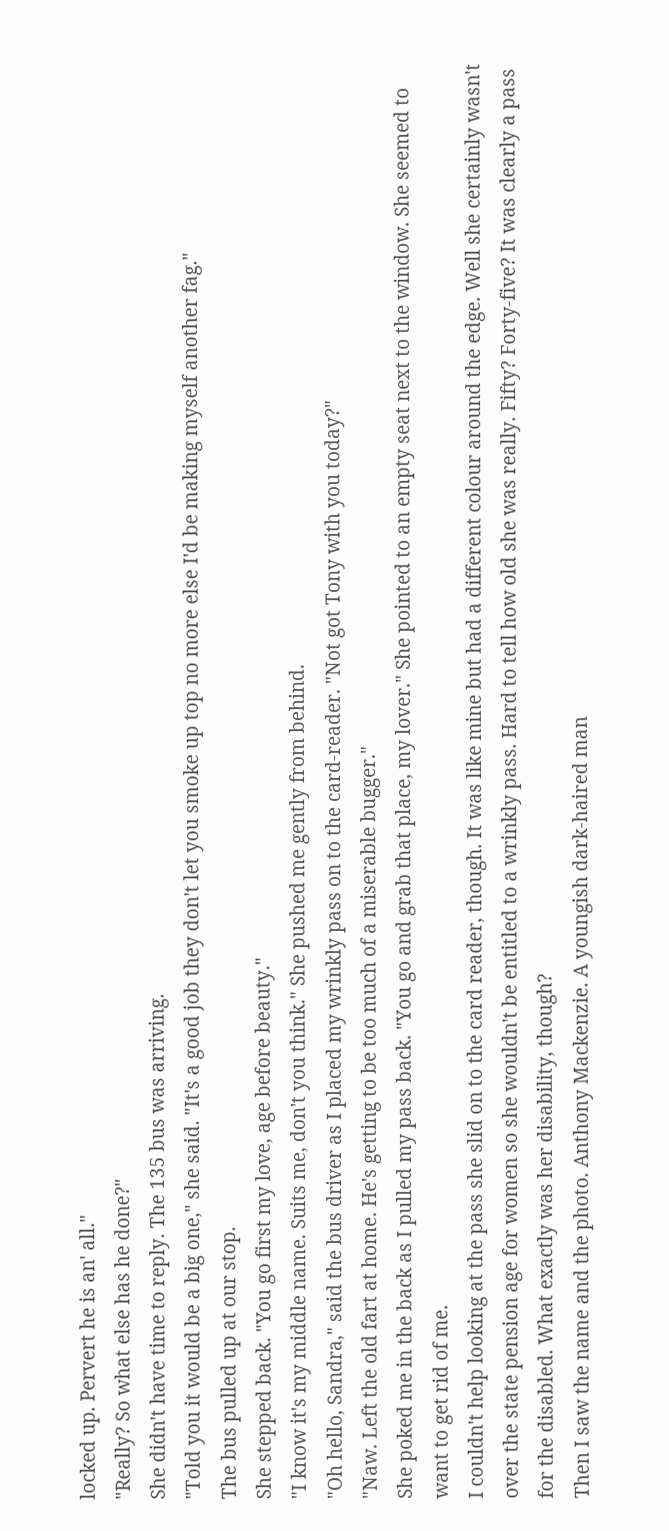locked up. Pervert he is an' all."
"Really? So what else has he done?"
She didn't have time to reply. The 135 bus was arriving.
"Told you it would be a big one," she said. "It's a good job they don't let you smoke up top no more else I'd be making myself another fag."
The bus pulled up at our stop.
She stepped back. "You go first my love, age before beauty."
"I know it's my middle name. Suits me, don't you think." She pushed me gently from behind.
"Oh hello, Sandra," said the bus driver as I placed my wrinkly pass on to the card-reader. "Not got Tony with you today?"
"Naw. Left the old fart at home. He's getting to be too much of a miserable bugger."
She poked me in the back as I pulled my pass back. "You go and grab that place, my lover." She pointed to an empty seat next to the window. She seemed to want to get rid of me.
I couldn't help looking at the pass she slid on to the card reader, though. It was like mine but had a different colour around the edge. Well she certainly wasn't over the state pension age for women so she wouldn't be entitled to a wrinkly pass. Hard to tell how old she was really. Fifty? Forty-five? It was clearly a pass for the disabled. What exactly was her disability, though?
Then I saw the name and the photo. Anthony Mackenzie. A youngish dark-haired man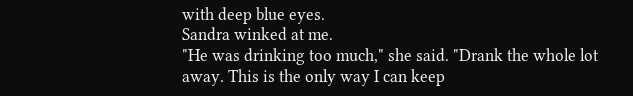with deep blue eyes.
Sandra winked at me.
"He was drinking too much," she said. "Drank the whole lot away. This is the only way I can keep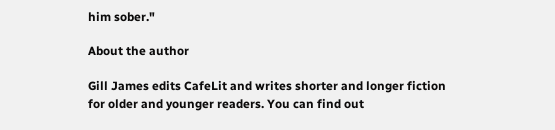him sober."

About the author

Gill James edits CafeLit and writes shorter and longer fiction for older and younger readers. You can find out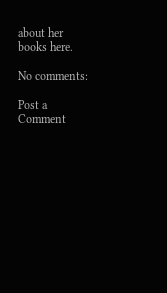about her books here.

No comments:

Post a Comment